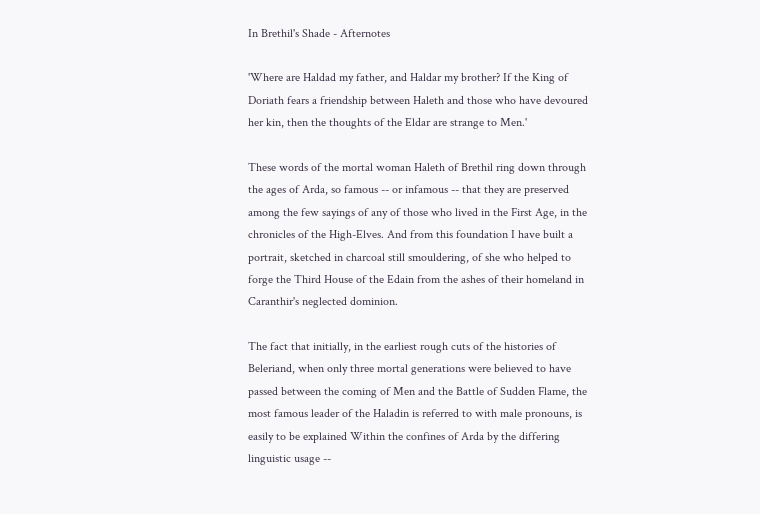In Brethil's Shade - Afternotes

'Where are Haldad my father, and Haldar my brother? If the King of Doriath fears a friendship between Haleth and those who have devoured her kin, then the thoughts of the Eldar are strange to Men.'

These words of the mortal woman Haleth of Brethil ring down through the ages of Arda, so famous -- or infamous -- that they are preserved among the few sayings of any of those who lived in the First Age, in the chronicles of the High-Elves. And from this foundation I have built a portrait, sketched in charcoal still smouldering, of she who helped to forge the Third House of the Edain from the ashes of their homeland in Caranthir's neglected dominion.

The fact that initially, in the earliest rough cuts of the histories of Beleriand, when only three mortal generations were believed to have passed between the coming of Men and the Battle of Sudden Flame, the most famous leader of the Haladin is referred to with male pronouns, is easily to be explained Within the confines of Arda by the differing linguistic usage --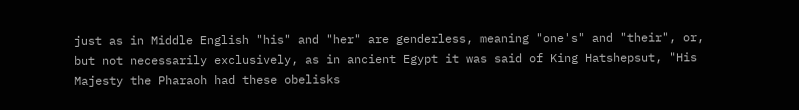just as in Middle English "his" and "her" are genderless, meaning "one's" and "their", or, but not necessarily exclusively, as in ancient Egypt it was said of King Hatshepsut, "His Majesty the Pharaoh had these obelisks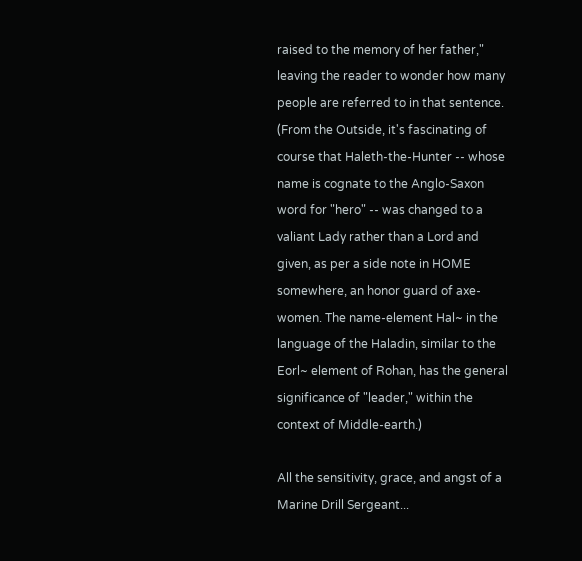raised to the memory of her father," leaving the reader to wonder how many people are referred to in that sentence. (From the Outside, it's fascinating of course that Haleth-the-Hunter -- whose name is cognate to the Anglo-Saxon word for "hero" -- was changed to a valiant Lady rather than a Lord and given, as per a side note in HOME somewhere, an honor guard of axe-women. The name-element Hal~ in the language of the Haladin, similar to the Eorl~ element of Rohan, has the general significance of "leader," within the context of Middle-earth.)

All the sensitivity, grace, and angst of a Marine Drill Sergeant...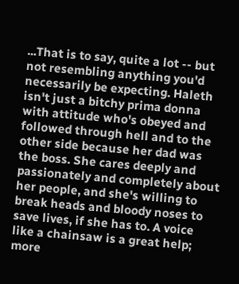...That is to say, quite a lot -- but not resembling anything you'd necessarily be expecting. Haleth isn't just a bitchy prima donna with attitude who's obeyed and followed through hell and to the other side because her dad was the boss. She cares deeply and passionately and completely about her people, and she's willing to break heads and bloody noses to save lives, if she has to. A voice like a chainsaw is a great help; more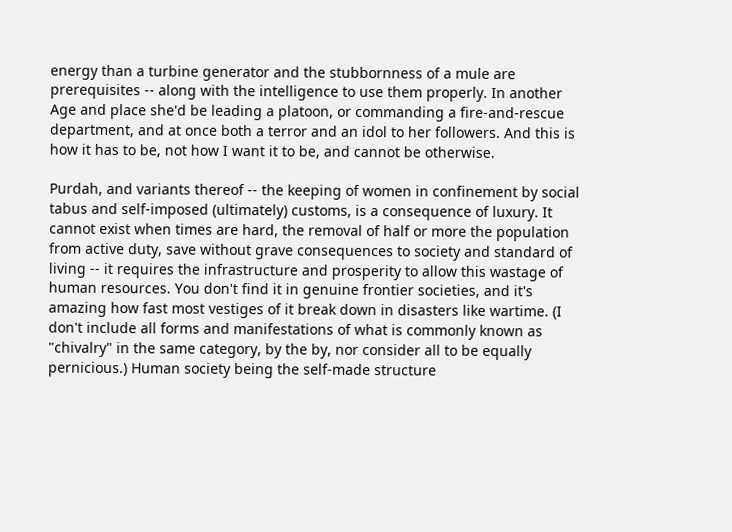energy than a turbine generator and the stubbornness of a mule are prerequisites -- along with the intelligence to use them properly. In another Age and place she'd be leading a platoon, or commanding a fire-and-rescue department, and at once both a terror and an idol to her followers. And this is how it has to be, not how I want it to be, and cannot be otherwise.

Purdah, and variants thereof -- the keeping of women in confinement by social tabus and self-imposed (ultimately) customs, is a consequence of luxury. It cannot exist when times are hard, the removal of half or more the population from active duty, save without grave consequences to society and standard of living -- it requires the infrastructure and prosperity to allow this wastage of human resources. You don't find it in genuine frontier societies, and it's amazing how fast most vestiges of it break down in disasters like wartime. (I don't include all forms and manifestations of what is commonly known as "chivalry" in the same category, by the by, nor consider all to be equally pernicious.) Human society being the self-made structure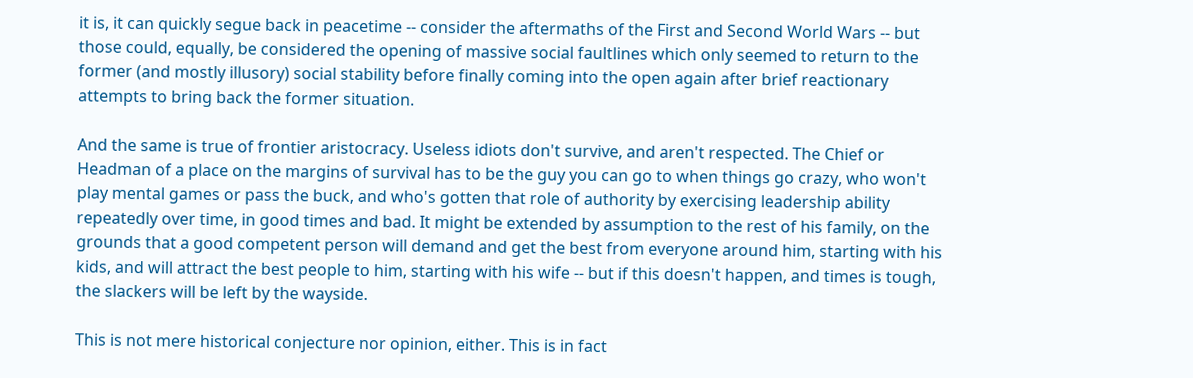it is, it can quickly segue back in peacetime -- consider the aftermaths of the First and Second World Wars -- but those could, equally, be considered the opening of massive social faultlines which only seemed to return to the former (and mostly illusory) social stability before finally coming into the open again after brief reactionary attempts to bring back the former situation.

And the same is true of frontier aristocracy. Useless idiots don't survive, and aren't respected. The Chief or Headman of a place on the margins of survival has to be the guy you can go to when things go crazy, who won't play mental games or pass the buck, and who's gotten that role of authority by exercising leadership ability repeatedly over time, in good times and bad. It might be extended by assumption to the rest of his family, on the grounds that a good competent person will demand and get the best from everyone around him, starting with his kids, and will attract the best people to him, starting with his wife -- but if this doesn't happen, and times is tough, the slackers will be left by the wayside.

This is not mere historical conjecture nor opinion, either. This is in fact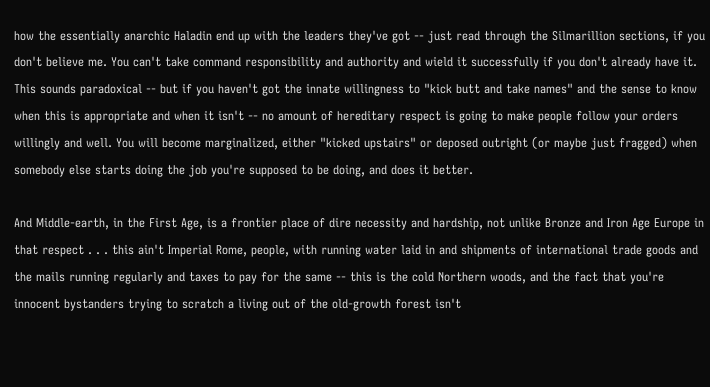how the essentially anarchic Haladin end up with the leaders they've got -- just read through the Silmarillion sections, if you don't believe me. You can't take command responsibility and authority and wield it successfully if you don't already have it. This sounds paradoxical -- but if you haven't got the innate willingness to "kick butt and take names" and the sense to know when this is appropriate and when it isn't -- no amount of hereditary respect is going to make people follow your orders willingly and well. You will become marginalized, either "kicked upstairs" or deposed outright (or maybe just fragged) when somebody else starts doing the job you're supposed to be doing, and does it better.

And Middle-earth, in the First Age, is a frontier place of dire necessity and hardship, not unlike Bronze and Iron Age Europe in that respect . . . this ain't Imperial Rome, people, with running water laid in and shipments of international trade goods and the mails running regularly and taxes to pay for the same -- this is the cold Northern woods, and the fact that you're innocent bystanders trying to scratch a living out of the old-growth forest isn't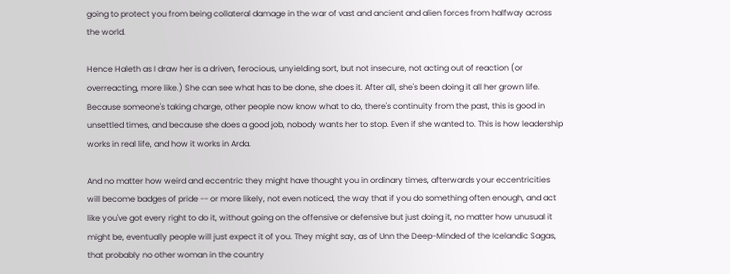going to protect you from being collateral damage in the war of vast and ancient and alien forces from halfway across the world.

Hence Haleth as I draw her is a driven, ferocious, unyielding sort, but not insecure, not acting out of reaction (or overreacting, more like.) She can see what has to be done, she does it. After all, she's been doing it all her grown life. Because someone's taking charge, other people now know what to do, there's continuity from the past, this is good in unsettled times, and because she does a good job, nobody wants her to stop. Even if she wanted to. This is how leadership works in real life, and how it works in Arda.

And no matter how weird and eccentric they might have thought you in ordinary times, afterwards your eccentricities will become badges of pride -- or more likely, not even noticed, the way that if you do something often enough, and act like you've got every right to do it, without going on the offensive or defensive but just doing it, no matter how unusual it might be, eventually people will just expect it of you. They might say, as of Unn the Deep-Minded of the Icelandic Sagas, that probably no other woman in the country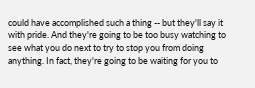could have accomplished such a thing -- but they'll say it with pride. And they're going to be too busy watching to see what you do next to try to stop you from doing anything. In fact, they're going to be waiting for you to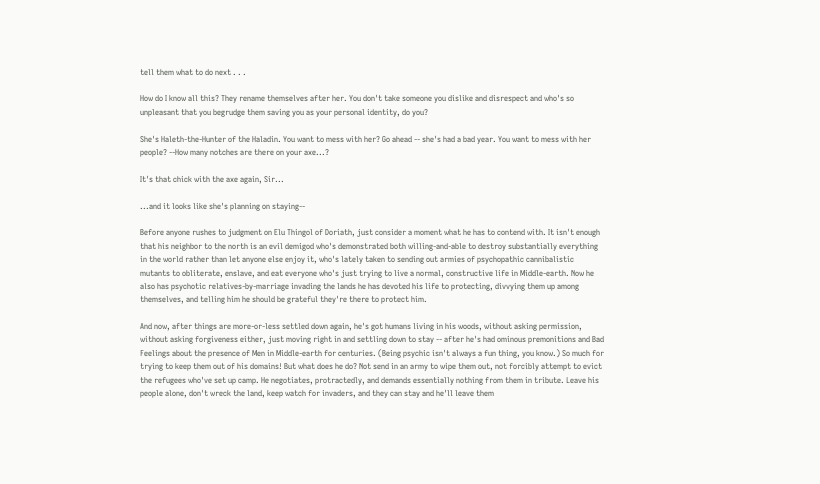tell them what to do next . . .

How do I know all this? They rename themselves after her. You don't take someone you dislike and disrespect and who's so unpleasant that you begrudge them saving you as your personal identity, do you?

She's Haleth-the-Hunter of the Haladin. You want to mess with her? Go ahead -- she's had a bad year. You want to mess with her people? --How many notches are there on your axe...?

It's that chick with the axe again, Sir...

...and it looks like she's planning on staying--

Before anyone rushes to judgment on Elu Thingol of Doriath, just consider a moment what he has to contend with. It isn't enough that his neighbor to the north is an evil demigod who's demonstrated both willing-and-able to destroy substantially everything in the world rather than let anyone else enjoy it, who's lately taken to sending out armies of psychopathic cannibalistic mutants to obliterate, enslave, and eat everyone who's just trying to live a normal, constructive life in Middle-earth. Now he also has psychotic relatives-by-marriage invading the lands he has devoted his life to protecting, divvying them up among themselves, and telling him he should be grateful they're there to protect him.

And now, after things are more-or-less settled down again, he's got humans living in his woods, without asking permission, without asking forgiveness either, just moving right in and settling down to stay -- after he's had ominous premonitions and Bad Feelings about the presence of Men in Middle-earth for centuries. (Being psychic isn't always a fun thing, you know.) So much for trying to keep them out of his domains! But what does he do? Not send in an army to wipe them out, not forcibly attempt to evict the refugees who've set up camp. He negotiates, protractedly, and demands essentially nothing from them in tribute. Leave his people alone, don't wreck the land, keep watch for invaders, and they can stay and he'll leave them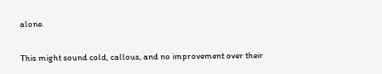alone.

This might sound cold, callous, and no improvement over their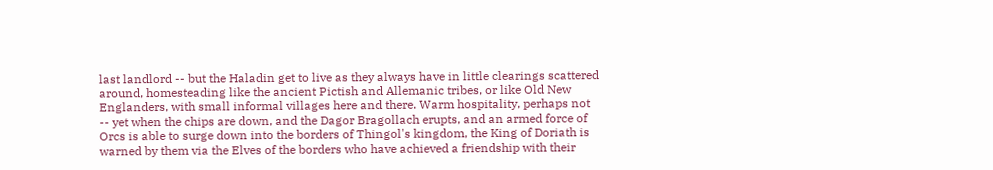last landlord -- but the Haladin get to live as they always have in little clearings scattered around, homesteading like the ancient Pictish and Allemanic tribes, or like Old New Englanders, with small informal villages here and there. Warm hospitality, perhaps not  -- yet when the chips are down, and the Dagor Bragollach erupts, and an armed force of Orcs is able to surge down into the borders of Thingol's kingdom, the King of Doriath is warned by them via the Elves of the borders who have achieved a friendship with their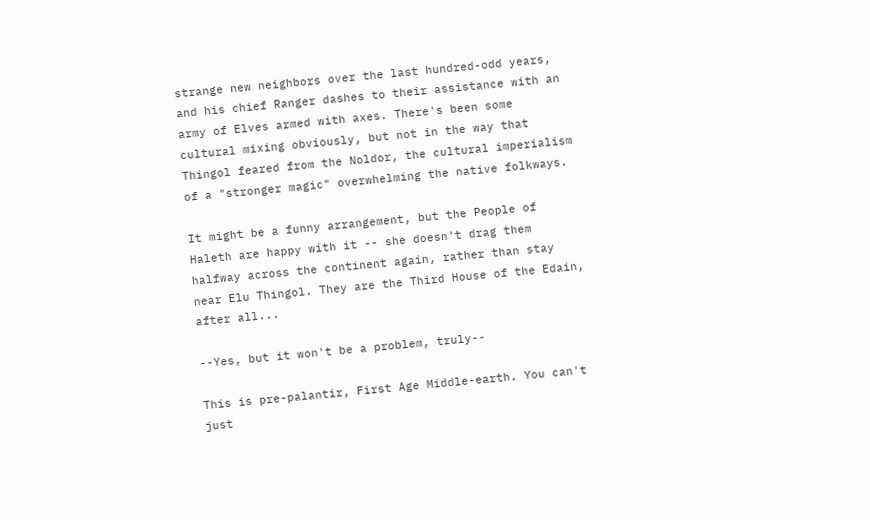strange new neighbors over the last hundred-odd years, and his chief Ranger dashes to their assistance with an army of Elves armed with axes. There's been some cultural mixing obviously, but not in the way that Thingol feared from the Noldor, the cultural imperialism of a "stronger magic" overwhelming the native folkways.

It might be a funny arrangement, but the People of Haleth are happy with it -- she doesn't drag them halfway across the continent again, rather than stay near Elu Thingol. They are the Third House of the Edain, after all...

--Yes, but it won't be a problem, truly--

This is pre-palantir, First Age Middle-earth. You can't just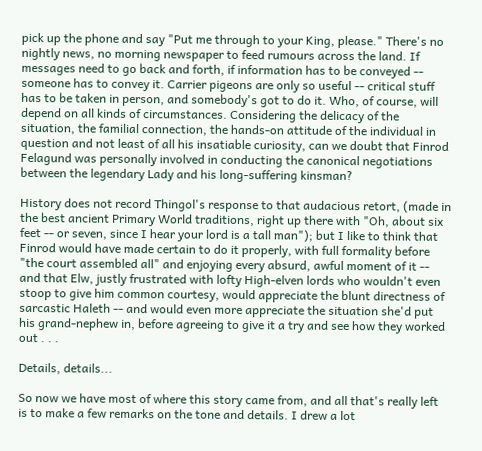pick up the phone and say "Put me through to your King, please." There's no nightly news, no morning newspaper to feed rumours across the land. If messages need to go back and forth, if information has to be conveyed -- someone has to convey it. Carrier pigeons are only so useful -- critical stuff has to be taken in person, and somebody's got to do it. Who, of course, will depend on all kinds of circumstances. Considering the delicacy of the situation, the familial connection, the hands-on attitude of the individual in question and not least of all his insatiable curiosity, can we doubt that Finrod Felagund was personally involved in conducting the canonical negotiations between the legendary Lady and his long-suffering kinsman?

History does not record Thingol's response to that audacious retort, (made in the best ancient Primary World traditions, right up there with "Oh, about six feet -- or seven, since I hear your lord is a tall man"); but I like to think that Finrod would have made certain to do it properly, with full formality before "the court assembled all" and enjoying every absurd, awful moment of it -- and that Elw, justly frustrated with lofty High-elven lords who wouldn't even stoop to give him common courtesy, would appreciate the blunt directness of sarcastic Haleth -- and would even more appreciate the situation she'd put his grand-nephew in, before agreeing to give it a try and see how they worked out . . .

Details, details...

So now we have most of where this story came from, and all that's really left is to make a few remarks on the tone and details. I drew a lot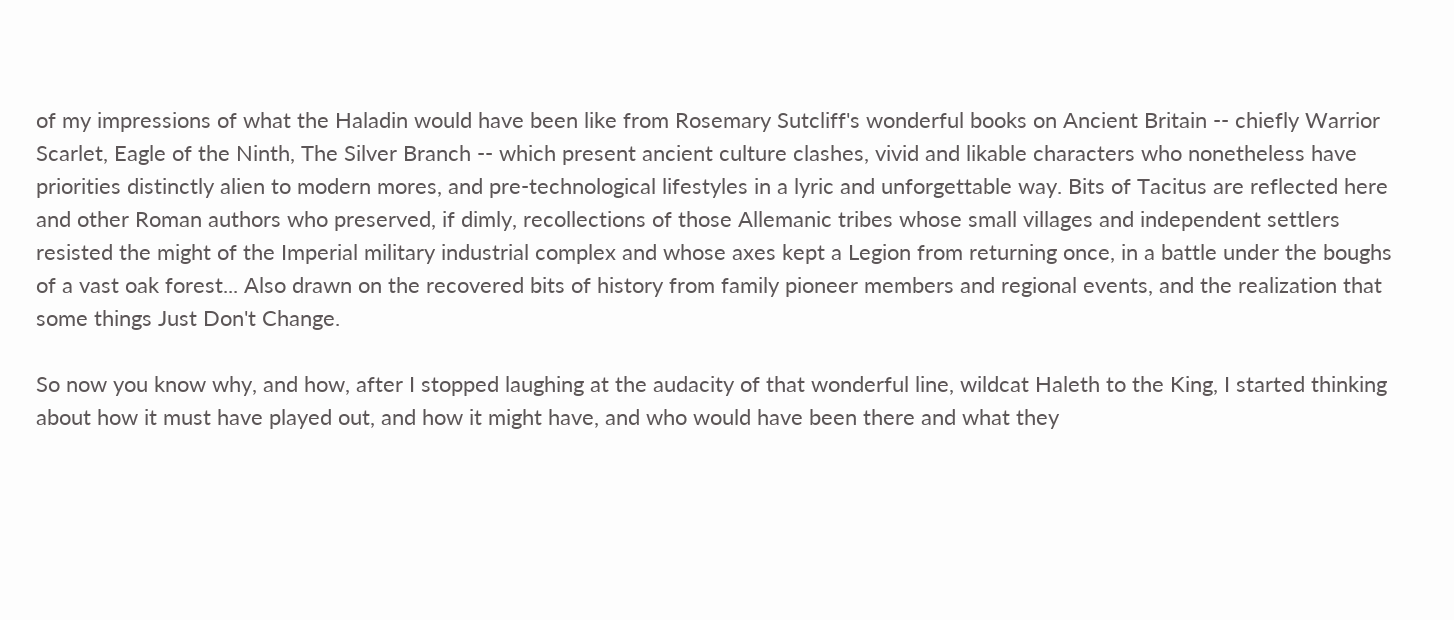of my impressions of what the Haladin would have been like from Rosemary Sutcliff's wonderful books on Ancient Britain -- chiefly Warrior Scarlet, Eagle of the Ninth, The Silver Branch -- which present ancient culture clashes, vivid and likable characters who nonetheless have priorities distinctly alien to modern mores, and pre-technological lifestyles in a lyric and unforgettable way. Bits of Tacitus are reflected here and other Roman authors who preserved, if dimly, recollections of those Allemanic tribes whose small villages and independent settlers resisted the might of the Imperial military industrial complex and whose axes kept a Legion from returning once, in a battle under the boughs of a vast oak forest... Also drawn on the recovered bits of history from family pioneer members and regional events, and the realization that some things Just Don't Change.

So now you know why, and how, after I stopped laughing at the audacity of that wonderful line, wildcat Haleth to the King, I started thinking about how it must have played out, and how it might have, and who would have been there and what they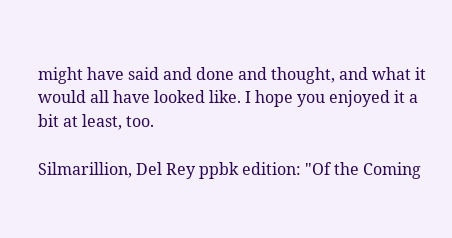might have said and done and thought, and what it would all have looked like. I hope you enjoyed it a bit at least, too.

Silmarillion, Del Rey ppbk edition: "Of the Coming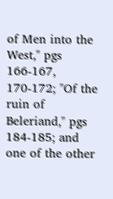of Men into the West," pgs 166-167, 170-172; "Of the ruin of Beleriand," pgs 184-185; and one of the other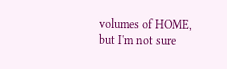volumes of HOME, but I'm not sure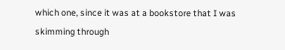which one, since it was at a bookstore that I was skimming through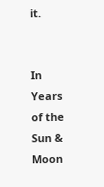it.


In Years of the Sun & Moon